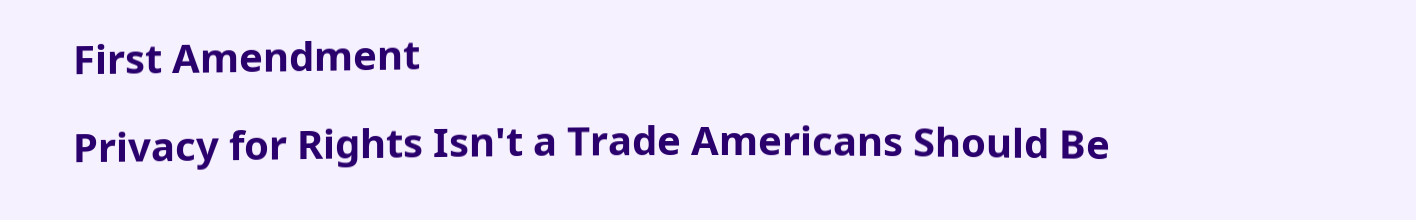First Amendment

Privacy for Rights Isn't a Trade Americans Should Be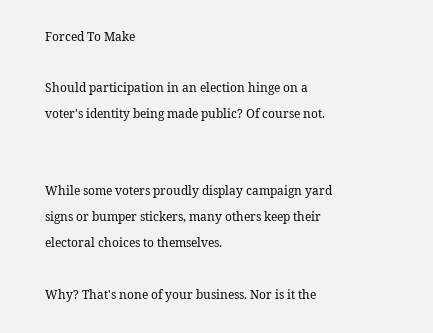Forced To Make

Should participation in an election hinge on a voter's identity being made public? Of course not.


While some voters proudly display campaign yard signs or bumper stickers, many others keep their electoral choices to themselves.

Why? That's none of your business. Nor is it the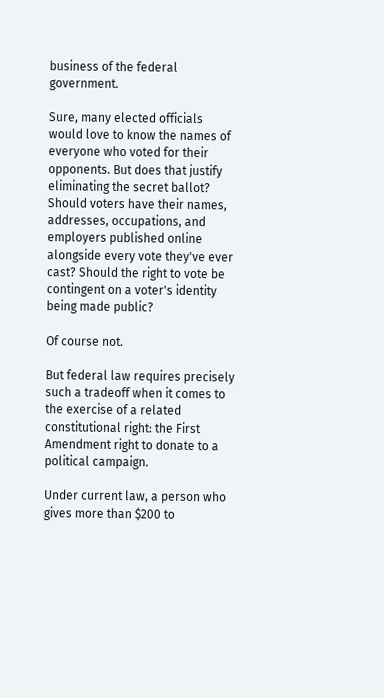business of the federal government.

Sure, many elected officials would love to know the names of everyone who voted for their opponents. But does that justify eliminating the secret ballot? Should voters have their names, addresses, occupations, and employers published online alongside every vote they've ever cast? Should the right to vote be contingent on a voter's identity being made public?

Of course not.

But federal law requires precisely such a tradeoff when it comes to the exercise of a related constitutional right: the First Amendment right to donate to a political campaign.

Under current law, a person who gives more than $200 to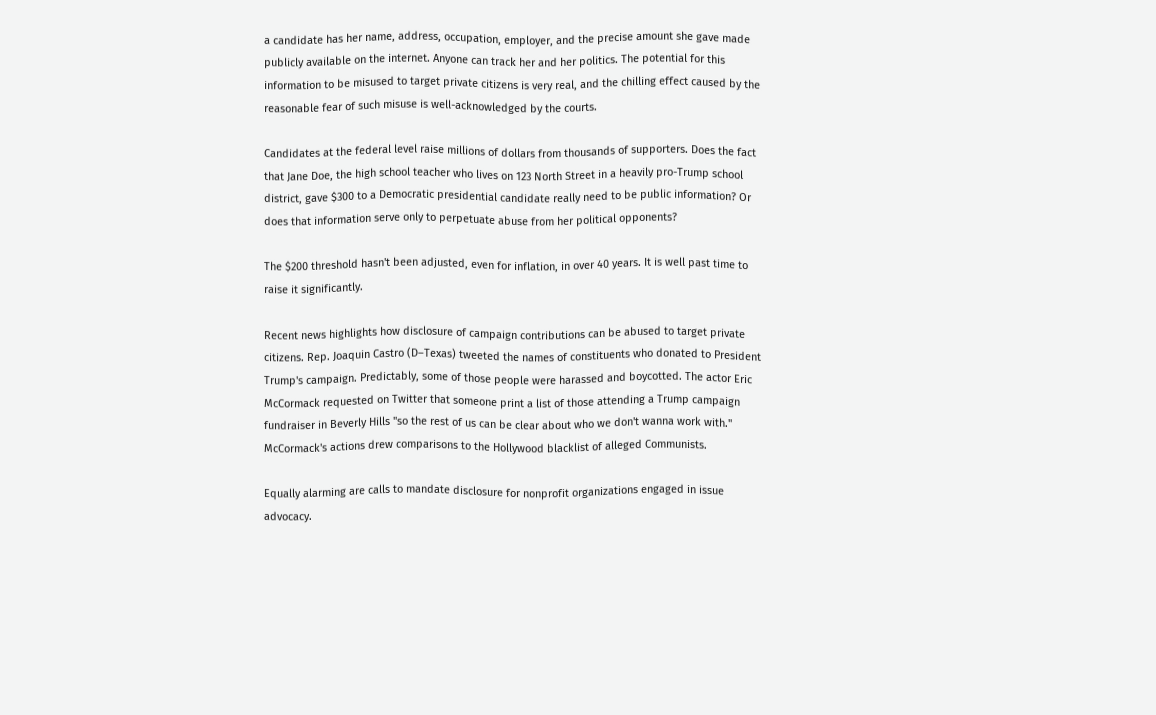a candidate has her name, address, occupation, employer, and the precise amount she gave made publicly available on the internet. Anyone can track her and her politics. The potential for this information to be misused to target private citizens is very real, and the chilling effect caused by the reasonable fear of such misuse is well-acknowledged by the courts.

Candidates at the federal level raise millions of dollars from thousands of supporters. Does the fact that Jane Doe, the high school teacher who lives on 123 North Street in a heavily pro-Trump school district, gave $300 to a Democratic presidential candidate really need to be public information? Or does that information serve only to perpetuate abuse from her political opponents?

The $200 threshold hasn't been adjusted, even for inflation, in over 40 years. It is well past time to raise it significantly.

Recent news highlights how disclosure of campaign contributions can be abused to target private citizens. Rep. Joaquin Castro (D–Texas) tweeted the names of constituents who donated to President Trump's campaign. Predictably, some of those people were harassed and boycotted. The actor Eric McCormack requested on Twitter that someone print a list of those attending a Trump campaign fundraiser in Beverly Hills "so the rest of us can be clear about who we don't wanna work with." McCormack's actions drew comparisons to the Hollywood blacklist of alleged Communists.

Equally alarming are calls to mandate disclosure for nonprofit organizations engaged in issue advocacy.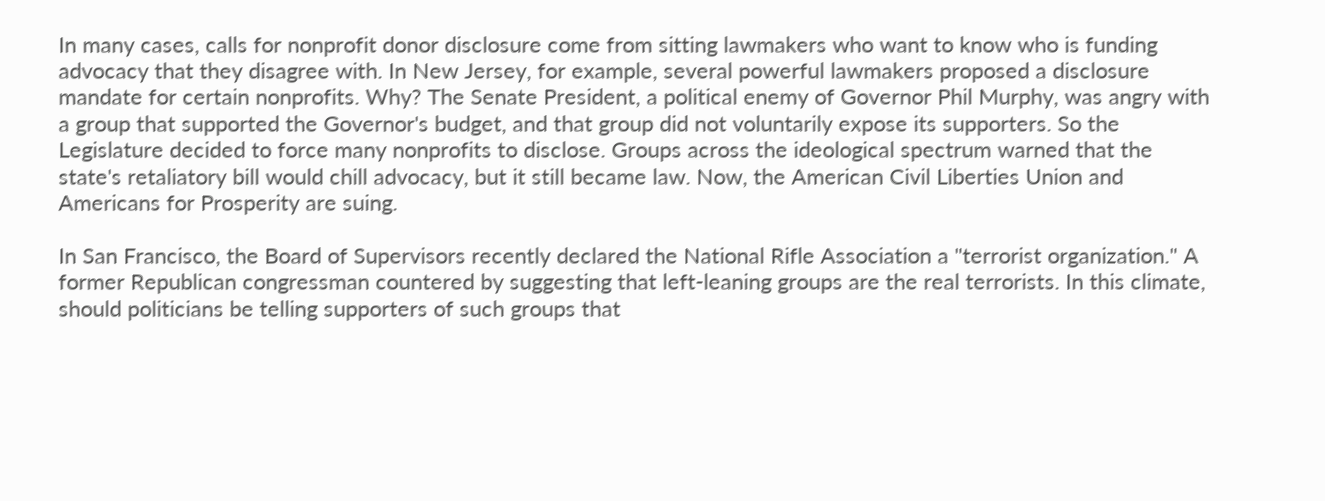In many cases, calls for nonprofit donor disclosure come from sitting lawmakers who want to know who is funding advocacy that they disagree with. In New Jersey, for example, several powerful lawmakers proposed a disclosure mandate for certain nonprofits. Why? The Senate President, a political enemy of Governor Phil Murphy, was angry with a group that supported the Governor's budget, and that group did not voluntarily expose its supporters. So the Legislature decided to force many nonprofits to disclose. Groups across the ideological spectrum warned that the state's retaliatory bill would chill advocacy, but it still became law. Now, the American Civil Liberties Union and Americans for Prosperity are suing.

In San Francisco, the Board of Supervisors recently declared the National Rifle Association a "terrorist organization." A former Republican congressman countered by suggesting that left-leaning groups are the real terrorists. In this climate, should politicians be telling supporters of such groups that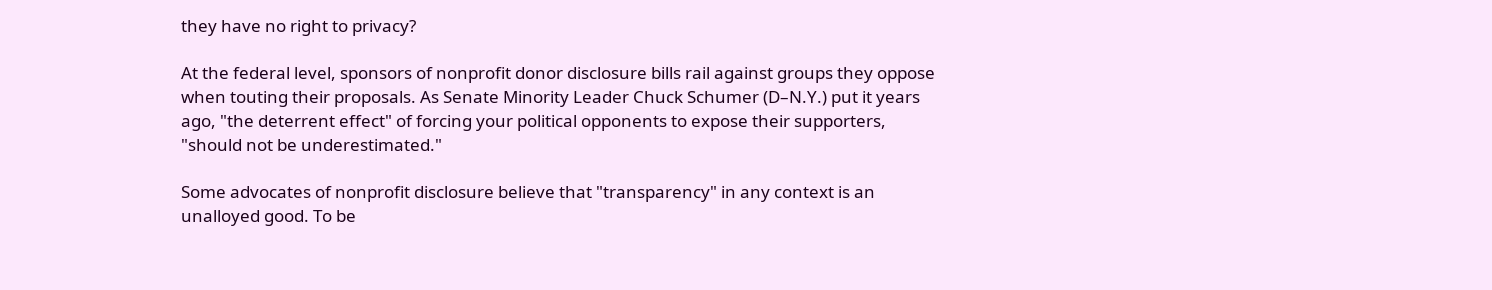they have no right to privacy?

At the federal level, sponsors of nonprofit donor disclosure bills rail against groups they oppose when touting their proposals. As Senate Minority Leader Chuck Schumer (D–N.Y.) put it years ago, "the deterrent effect" of forcing your political opponents to expose their supporters, "should not be underestimated."

Some advocates of nonprofit disclosure believe that "transparency" in any context is an unalloyed good. To be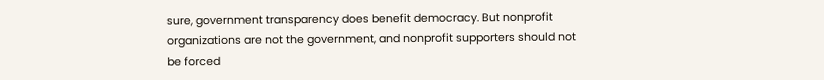sure, government transparency does benefit democracy. But nonprofit organizations are not the government, and nonprofit supporters should not be forced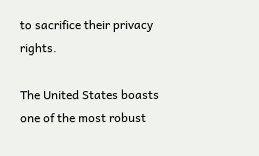to sacrifice their privacy rights.

The United States boasts one of the most robust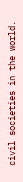civil societies in the world.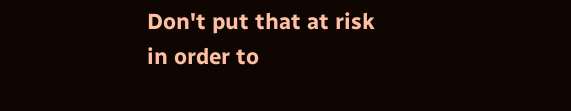Don't put that at risk in order to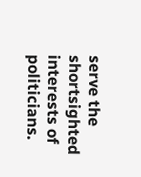serve the shortsighted interests of politicians.